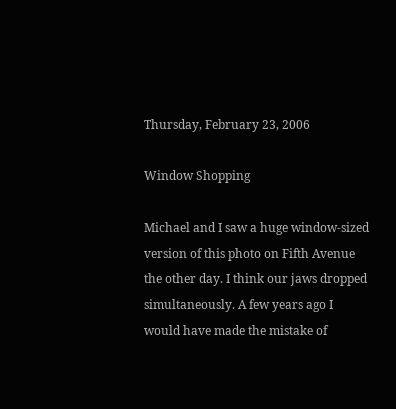Thursday, February 23, 2006

Window Shopping

Michael and I saw a huge window-sized version of this photo on Fifth Avenue the other day. I think our jaws dropped simultaneously. A few years ago I would have made the mistake of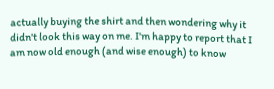actually buying the shirt and then wondering why it didn't look this way on me. I'm happy to report that I am now old enough (and wise enough) to know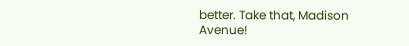better. Take that, Madison Avenue!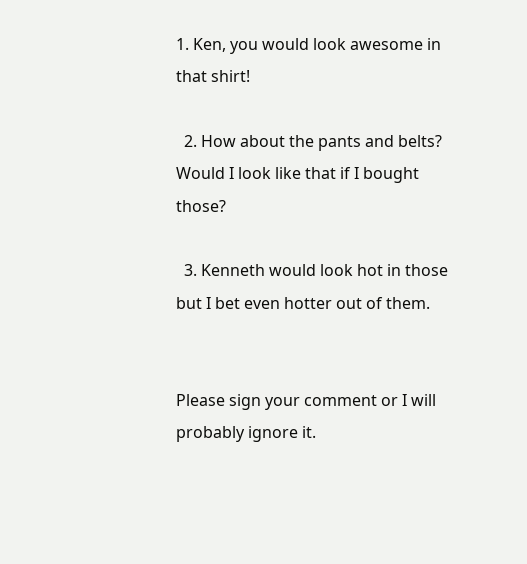1. Ken, you would look awesome in that shirt!

  2. How about the pants and belts? Would I look like that if I bought those?

  3. Kenneth would look hot in those but I bet even hotter out of them.


Please sign your comment or I will probably ignore it.